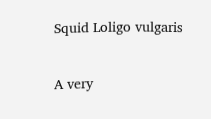Squid Loligo vulgaris

A very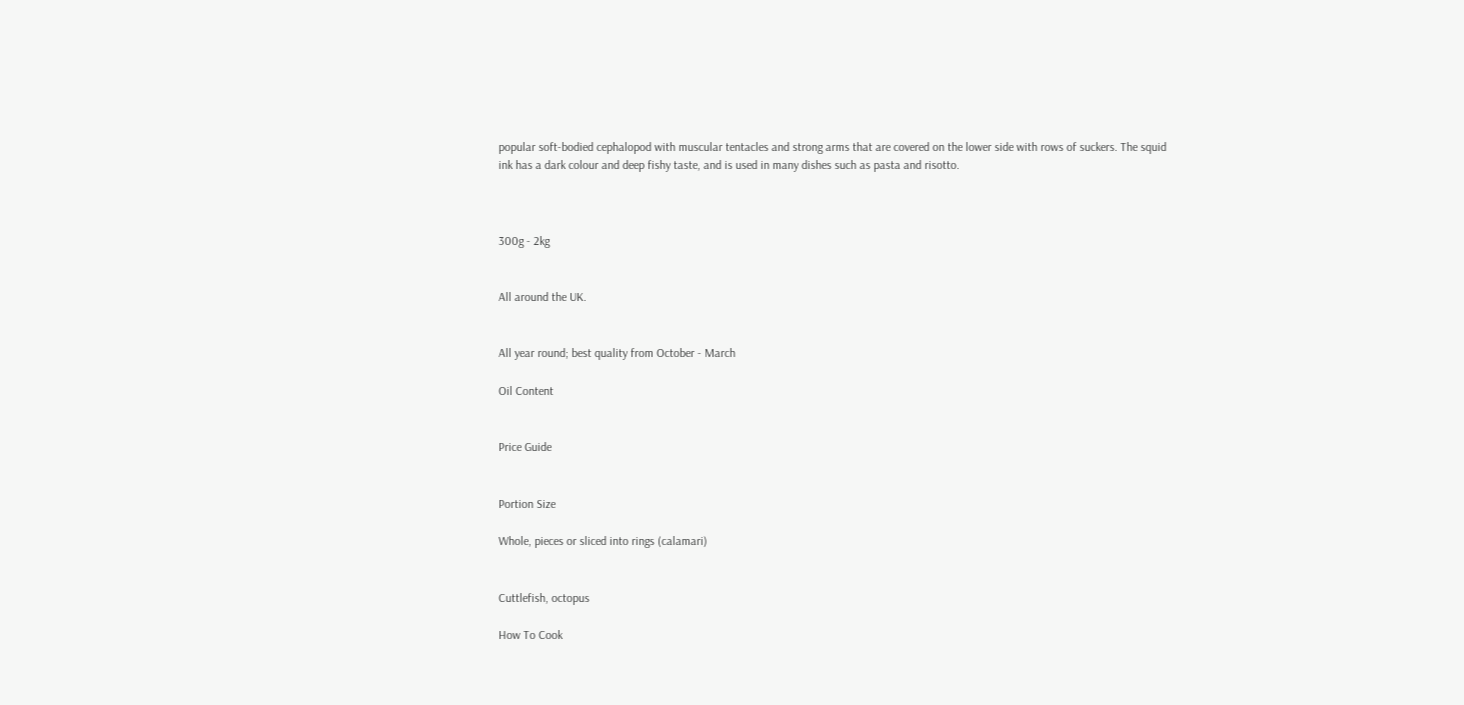popular soft-bodied cephalopod with muscular tentacles and strong arms that are covered on the lower side with rows of suckers. The squid ink has a dark colour and deep fishy taste, and is used in many dishes such as pasta and risotto.



300g - 2kg


All around the UK.


All year round; best quality from October - March

Oil Content


Price Guide


Portion Size

Whole, pieces or sliced into rings (calamari)


Cuttlefish, octopus

How To Cook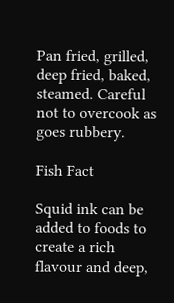Pan fried, grilled, deep fried, baked, steamed. Careful not to overcook as goes rubbery.

Fish Fact

Squid ink can be added to foods to create a rich flavour and deep,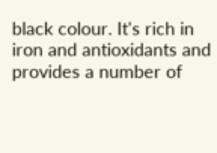black colour. It's rich in iron and antioxidants and provides a number of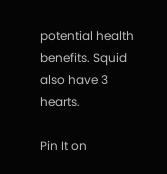potential health benefits. Squid also have 3 hearts.

Pin It on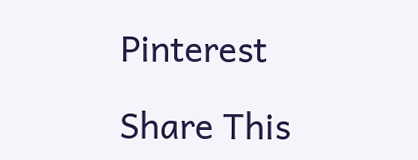Pinterest

Share This